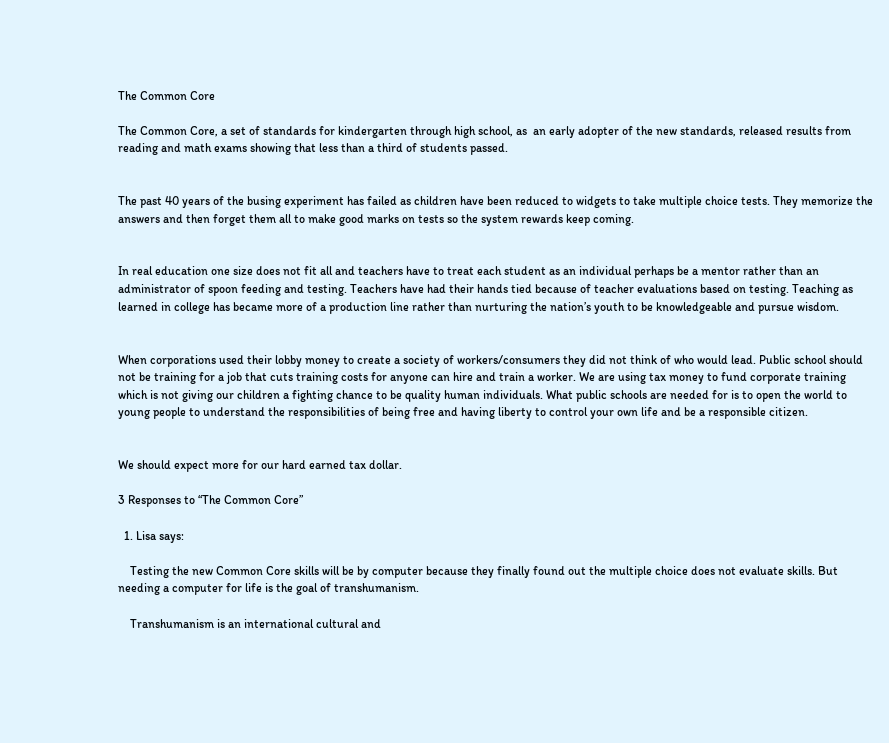The Common Core

The Common Core, a set of standards for kindergarten through high school, as  an early adopter of the new standards, released results from reading and math exams showing that less than a third of students passed.


The past 40 years of the busing experiment has failed as children have been reduced to widgets to take multiple choice tests. They memorize the answers and then forget them all to make good marks on tests so the system rewards keep coming.


In real education one size does not fit all and teachers have to treat each student as an individual perhaps be a mentor rather than an administrator of spoon feeding and testing. Teachers have had their hands tied because of teacher evaluations based on testing. Teaching as learned in college has became more of a production line rather than nurturing the nation’s youth to be knowledgeable and pursue wisdom.


When corporations used their lobby money to create a society of workers/consumers they did not think of who would lead. Public school should not be training for a job that cuts training costs for anyone can hire and train a worker. We are using tax money to fund corporate training which is not giving our children a fighting chance to be quality human individuals. What public schools are needed for is to open the world to young people to understand the responsibilities of being free and having liberty to control your own life and be a responsible citizen.


We should expect more for our hard earned tax dollar.

3 Responses to “The Common Core”

  1. Lisa says:

    Testing the new Common Core skills will be by computer because they finally found out the multiple choice does not evaluate skills. But needing a computer for life is the goal of transhumanism.

    Transhumanism is an international cultural and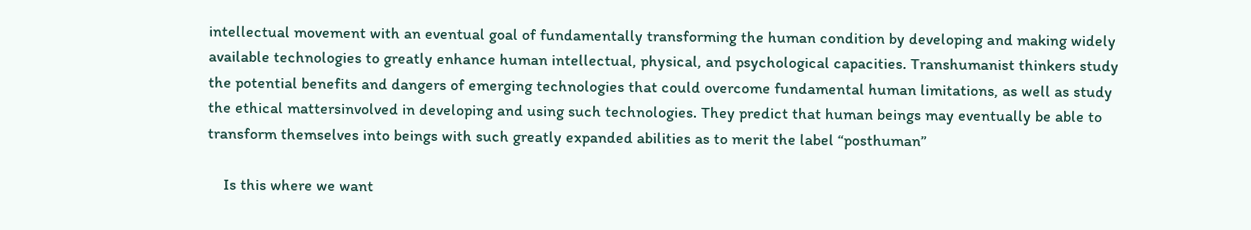intellectual movement with an eventual goal of fundamentally transforming the human condition by developing and making widely available technologies to greatly enhance human intellectual, physical, and psychological capacities. Transhumanist thinkers study the potential benefits and dangers of emerging technologies that could overcome fundamental human limitations, as well as study the ethical mattersinvolved in developing and using such technologies. They predict that human beings may eventually be able to transform themselves into beings with such greatly expanded abilities as to merit the label “posthuman”

    Is this where we want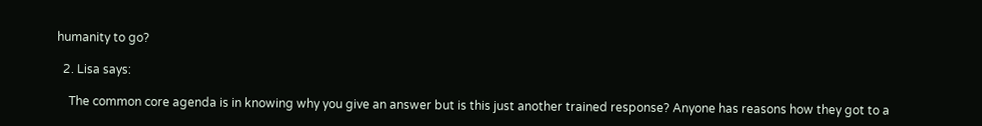humanity to go?

  2. Lisa says:

    The common core agenda is in knowing why you give an answer but is this just another trained response? Anyone has reasons how they got to a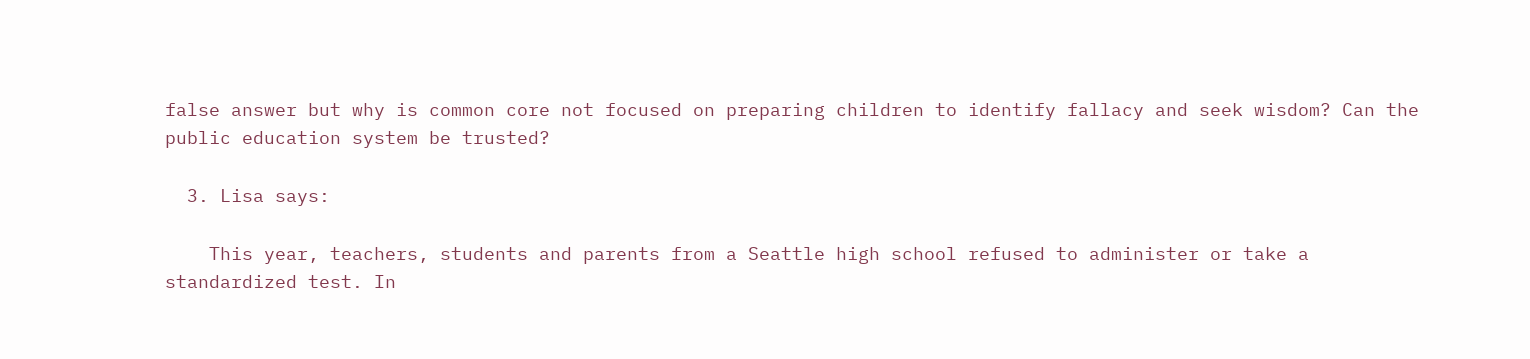false answer but why is common core not focused on preparing children to identify fallacy and seek wisdom? Can the public education system be trusted?

  3. Lisa says:

    This year, teachers, students and parents from a Seattle high school refused to administer or take a standardized test. In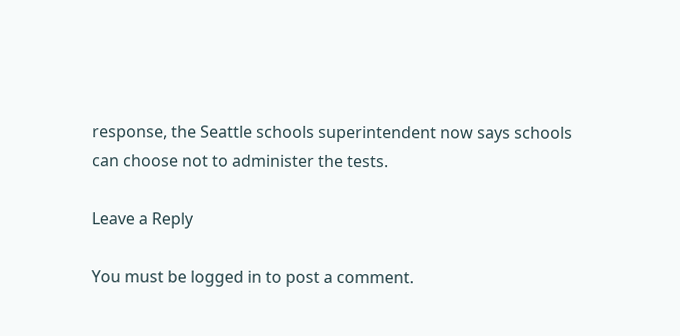response, the Seattle schools superintendent now says schools can choose not to administer the tests.

Leave a Reply

You must be logged in to post a comment.